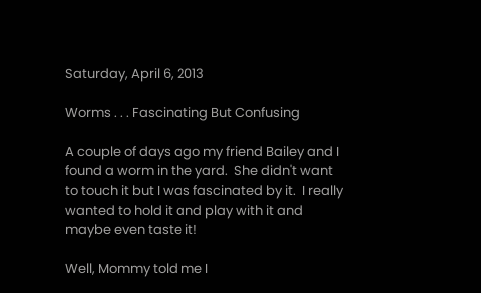Saturday, April 6, 2013

Worms . . . Fascinating But Confusing

A couple of days ago my friend Bailey and I found a worm in the yard.  She didn't want to touch it but I was fascinated by it.  I really wanted to hold it and play with it and maybe even taste it!

Well, Mommy told me I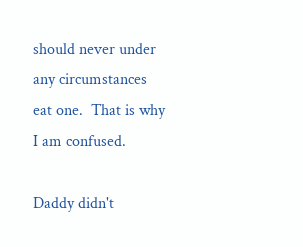should never under any circumstances eat one.  That is why I am confused.

Daddy didn't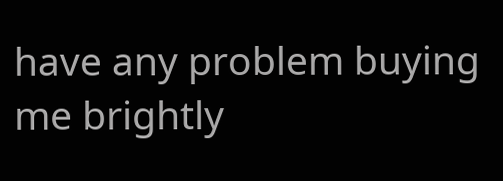have any problem buying me brightly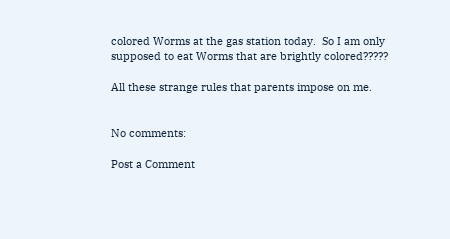colored Worms at the gas station today.  So I am only supposed to eat Worms that are brightly colored?????

All these strange rules that parents impose on me.


No comments:

Post a Comment